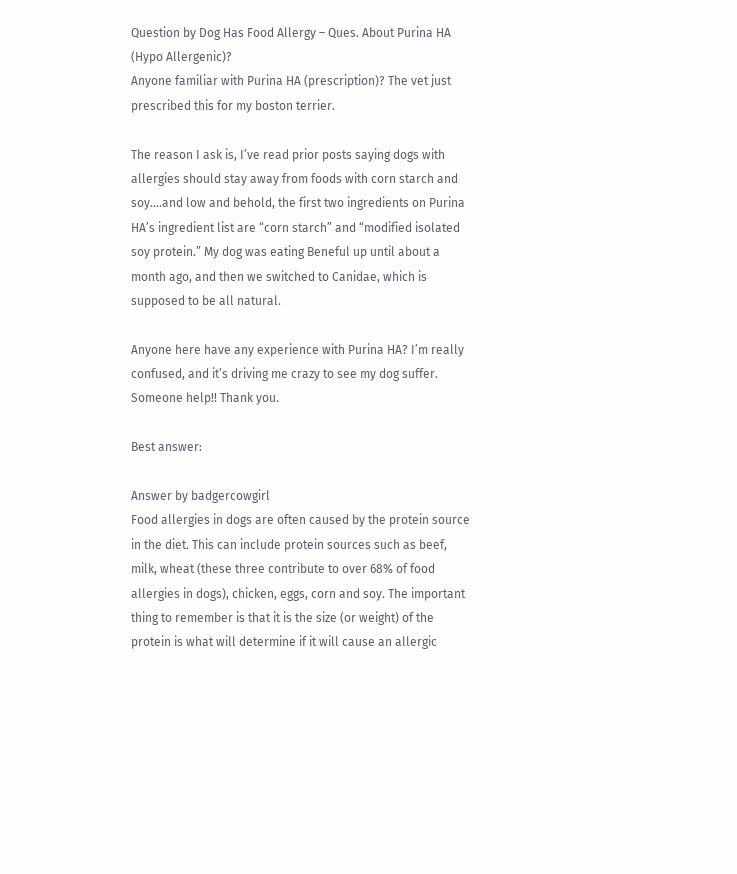Question by Dog Has Food Allergy – Ques. About Purina HA (Hypo Allergenic)?
Anyone familiar with Purina HA (prescription)? The vet just prescribed this for my boston terrier.

The reason I ask is, I’ve read prior posts saying dogs with allergies should stay away from foods with corn starch and soy….and low and behold, the first two ingredients on Purina HA’s ingredient list are “corn starch” and “modified isolated soy protein.” My dog was eating Beneful up until about a month ago, and then we switched to Canidae, which is supposed to be all natural.

Anyone here have any experience with Purina HA? I’m really confused, and it’s driving me crazy to see my dog suffer. Someone help!! Thank you.

Best answer:

Answer by badgercowgirl
Food allergies in dogs are often caused by the protein source in the diet. This can include protein sources such as beef, milk, wheat (these three contribute to over 68% of food allergies in dogs), chicken, eggs, corn and soy. The important thing to remember is that it is the size (or weight) of the protein is what will determine if it will cause an allergic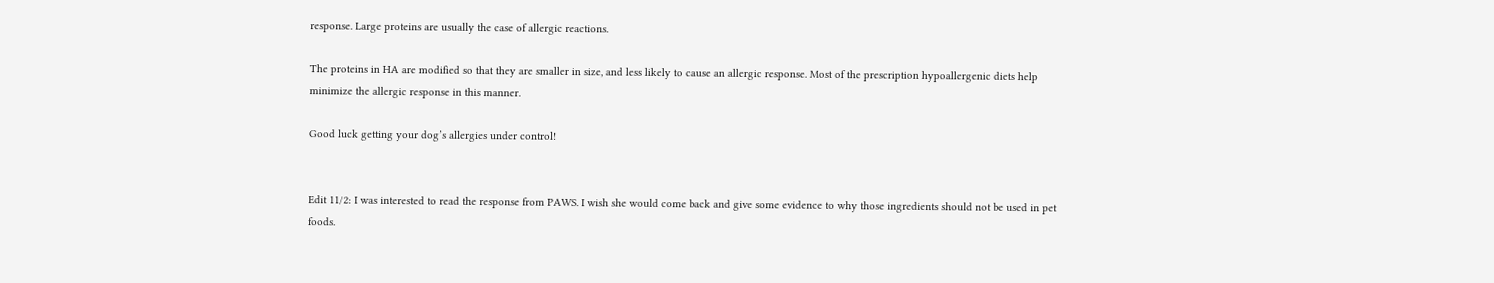response. Large proteins are usually the case of allergic reactions.

The proteins in HA are modified so that they are smaller in size, and less likely to cause an allergic response. Most of the prescription hypoallergenic diets help minimize the allergic response in this manner.

Good luck getting your dog’s allergies under control!


Edit 11/2: I was interested to read the response from PAWS. I wish she would come back and give some evidence to why those ingredients should not be used in pet foods.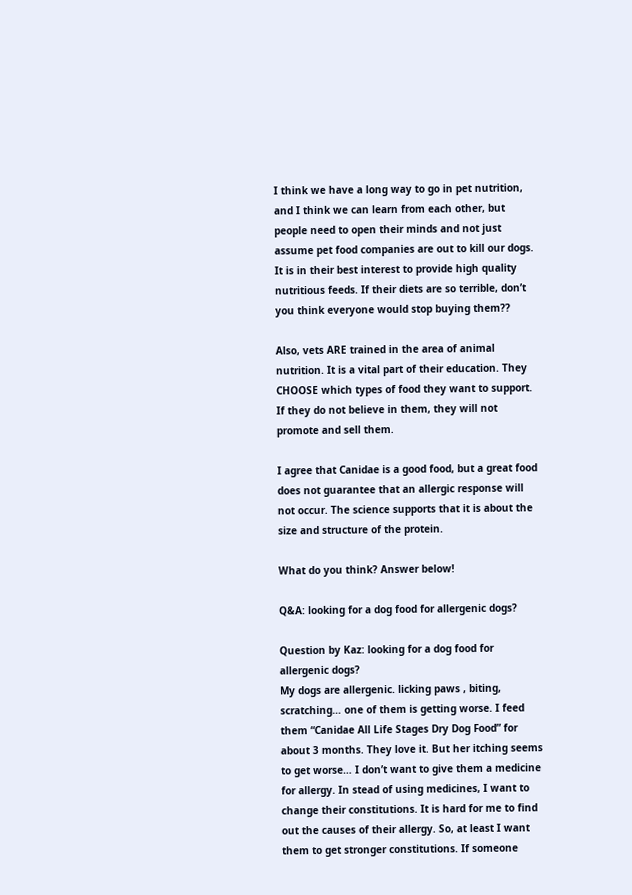I think we have a long way to go in pet nutrition, and I think we can learn from each other, but people need to open their minds and not just assume pet food companies are out to kill our dogs. It is in their best interest to provide high quality nutritious feeds. If their diets are so terrible, don’t you think everyone would stop buying them??

Also, vets ARE trained in the area of animal nutrition. It is a vital part of their education. They CHOOSE which types of food they want to support. If they do not believe in them, they will not promote and sell them.

I agree that Canidae is a good food, but a great food does not guarantee that an allergic response will not occur. The science supports that it is about the size and structure of the protein.

What do you think? Answer below!

Q&A: looking for a dog food for allergenic dogs?

Question by Kaz: looking for a dog food for allergenic dogs?
My dogs are allergenic. licking paws , biting, scratching… one of them is getting worse. I feed them “Canidae All Life Stages Dry Dog Food” for about 3 months. They love it. But her itching seems to get worse… I don’t want to give them a medicine for allergy. In stead of using medicines, I want to change their constitutions. It is hard for me to find out the causes of their allergy. So, at least I want them to get stronger constitutions. If someone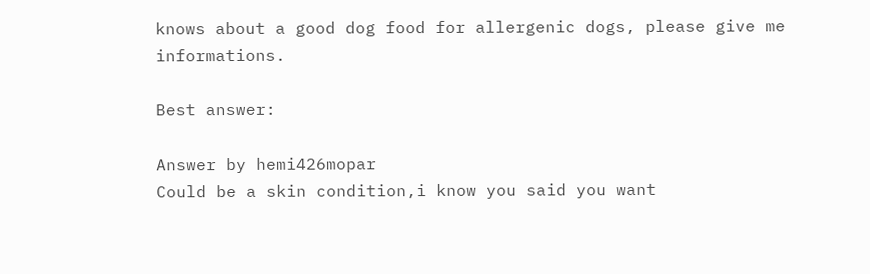knows about a good dog food for allergenic dogs, please give me informations.

Best answer:

Answer by hemi426mopar
Could be a skin condition,i know you said you want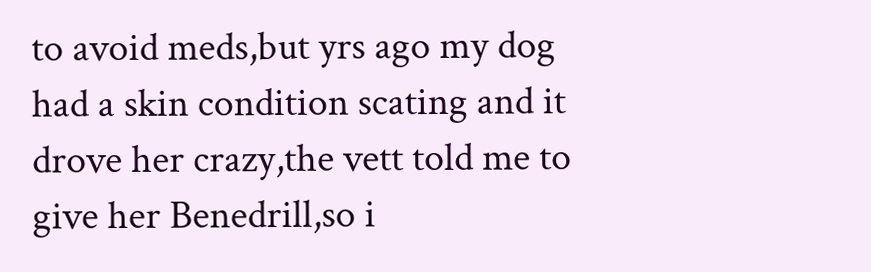to avoid meds,but yrs ago my dog had a skin condition scating and it drove her crazy,the vett told me to give her Benedrill,so i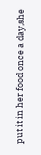put it in her food once a day,she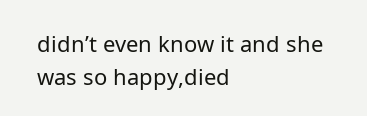didn’t even know it and she was so happy,died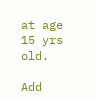at age 15 yrs old.

Add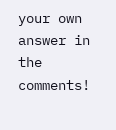your own answer in the comments!